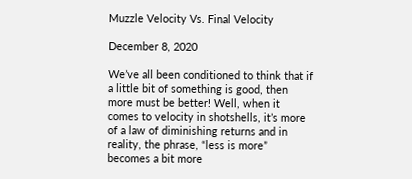Muzzle Velocity Vs. Final Velocity

December 8, 2020

We’ve all been conditioned to think that if a little bit of something is good, then more must be better! Well, when it comes to velocity in shotshells, it’s more of a law of diminishing returns and in reality, the phrase, “less is more” becomes a bit more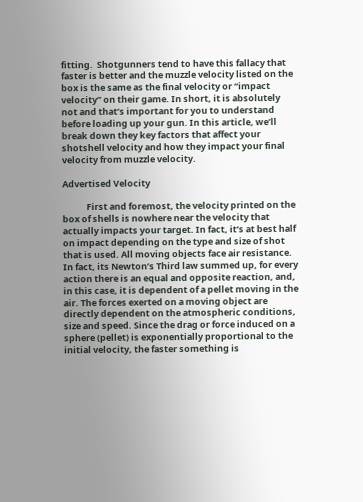fitting.  Shotgunners tend to have this fallacy that faster is better and the muzzle velocity listed on the box is the same as the final velocity or “impact velocity” on their game. In short, it is absolutely not and that’s important for you to understand before loading up your gun. In this article, we’ll break down they key factors that affect your shotshell velocity and how they impact your final velocity from muzzle velocity.

Advertised Velocity

            First and foremost, the velocity printed on the box of shells is nowhere near the velocity that actually impacts your target. In fact, it’s at best half on impact depending on the type and size of shot that is used. All moving objects face air resistance. In fact, its Newton’s Third law summed up, for every action there is an equal and opposite reaction, and, in this case, it is dependent of a pellet moving in the air. The forces exerted on a moving object are directly dependent on the atmospheric conditions, size and speed. Since the drag or force induced on a sphere (pellet) is exponentially proportional to the initial velocity, the faster something is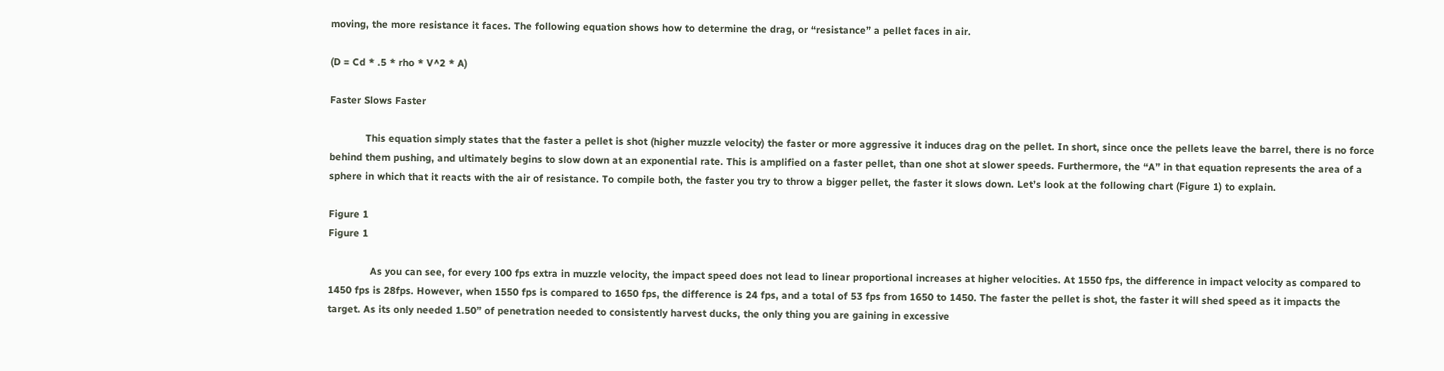moving, the more resistance it faces. The following equation shows how to determine the drag, or “resistance” a pellet faces in air.

(D = Cd * .5 * rho * V^2 * A)

Faster Slows Faster

            This equation simply states that the faster a pellet is shot (higher muzzle velocity) the faster or more aggressive it induces drag on the pellet. In short, since once the pellets leave the barrel, there is no force behind them pushing, and ultimately begins to slow down at an exponential rate. This is amplified on a faster pellet, than one shot at slower speeds. Furthermore, the “A” in that equation represents the area of a sphere in which that it reacts with the air of resistance. To compile both, the faster you try to throw a bigger pellet, the faster it slows down. Let’s look at the following chart (Figure 1) to explain.

Figure 1
Figure 1

              As you can see, for every 100 fps extra in muzzle velocity, the impact speed does not lead to linear proportional increases at higher velocities. At 1550 fps, the difference in impact velocity as compared to 1450 fps is 28fps. However, when 1550 fps is compared to 1650 fps, the difference is 24 fps, and a total of 53 fps from 1650 to 1450. The faster the pellet is shot, the faster it will shed speed as it impacts the target. As its only needed 1.50” of penetration needed to consistently harvest ducks, the only thing you are gaining in excessive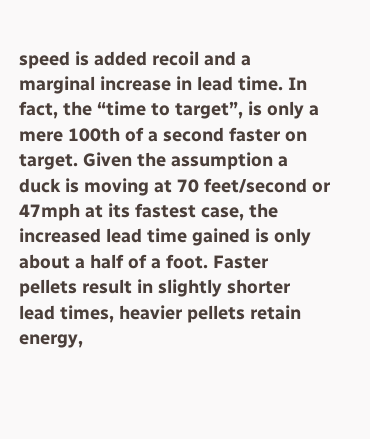speed is added recoil and a marginal increase in lead time. In fact, the “time to target”, is only a mere 100th of a second faster on target. Given the assumption a duck is moving at 70 feet/second or 47mph at its fastest case, the increased lead time gained is only about a half of a foot. Faster pellets result in slightly shorter lead times, heavier pellets retain energy,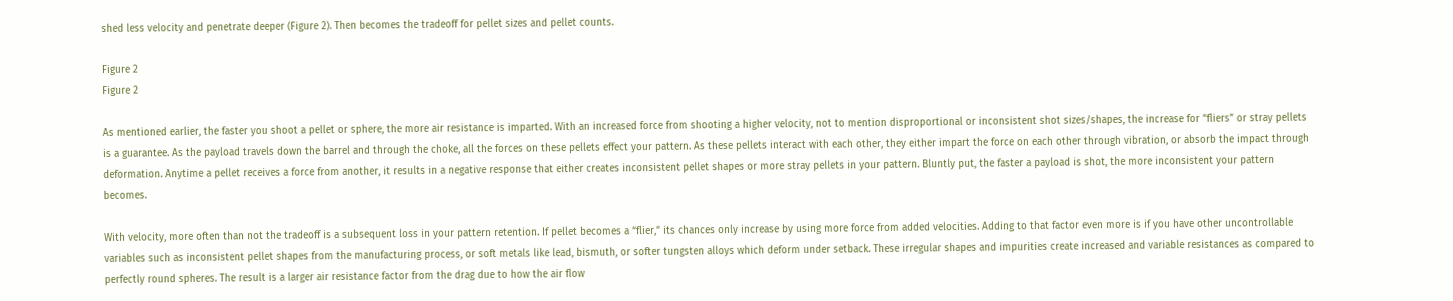shed less velocity and penetrate deeper (Figure 2). Then becomes the tradeoff for pellet sizes and pellet counts.

Figure 2
Figure 2

As mentioned earlier, the faster you shoot a pellet or sphere, the more air resistance is imparted. With an increased force from shooting a higher velocity, not to mention disproportional or inconsistent shot sizes/shapes, the increase for “fliers” or stray pellets is a guarantee. As the payload travels down the barrel and through the choke, all the forces on these pellets effect your pattern. As these pellets interact with each other, they either impart the force on each other through vibration, or absorb the impact through deformation. Anytime a pellet receives a force from another, it results in a negative response that either creates inconsistent pellet shapes or more stray pellets in your pattern. Bluntly put, the faster a payload is shot, the more inconsistent your pattern becomes.

With velocity, more often than not the tradeoff is a subsequent loss in your pattern retention. If pellet becomes a “flier,” its chances only increase by using more force from added velocities. Adding to that factor even more is if you have other uncontrollable variables such as inconsistent pellet shapes from the manufacturing process, or soft metals like lead, bismuth, or softer tungsten alloys which deform under setback. These irregular shapes and impurities create increased and variable resistances as compared to perfectly round spheres. The result is a larger air resistance factor from the drag due to how the air flow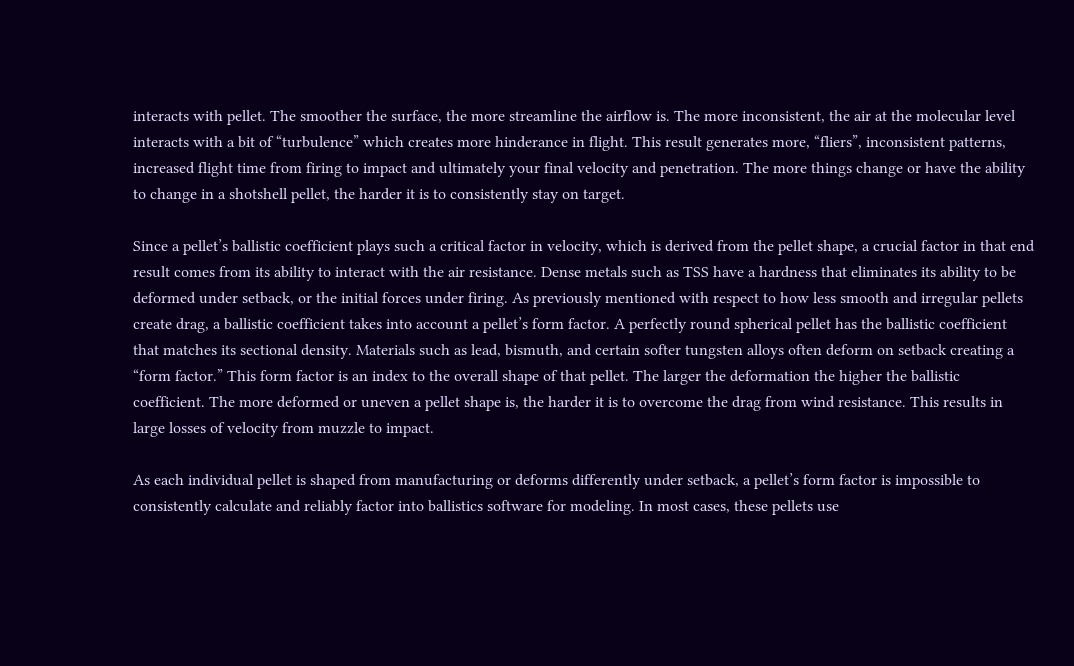interacts with pellet. The smoother the surface, the more streamline the airflow is. The more inconsistent, the air at the molecular level interacts with a bit of “turbulence” which creates more hinderance in flight. This result generates more, “fliers”, inconsistent patterns, increased flight time from firing to impact and ultimately your final velocity and penetration. The more things change or have the ability to change in a shotshell pellet, the harder it is to consistently stay on target.

Since a pellet’s ballistic coefficient plays such a critical factor in velocity, which is derived from the pellet shape, a crucial factor in that end result comes from its ability to interact with the air resistance. Dense metals such as TSS have a hardness that eliminates its ability to be deformed under setback, or the initial forces under firing. As previously mentioned with respect to how less smooth and irregular pellets create drag, a ballistic coefficient takes into account a pellet’s form factor. A perfectly round spherical pellet has the ballistic coefficient that matches its sectional density. Materials such as lead, bismuth, and certain softer tungsten alloys often deform on setback creating a “form factor.” This form factor is an index to the overall shape of that pellet. The larger the deformation the higher the ballistic coefficient. The more deformed or uneven a pellet shape is, the harder it is to overcome the drag from wind resistance. This results in large losses of velocity from muzzle to impact.

As each individual pellet is shaped from manufacturing or deforms differently under setback, a pellet’s form factor is impossible to consistently calculate and reliably factor into ballistics software for modeling. In most cases, these pellets use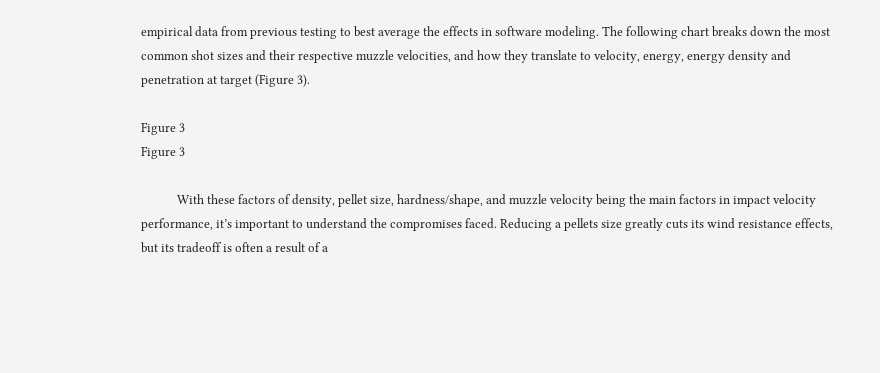empirical data from previous testing to best average the effects in software modeling. The following chart breaks down the most common shot sizes and their respective muzzle velocities, and how they translate to velocity, energy, energy density and penetration at target (Figure 3).

Figure 3
Figure 3

            With these factors of density, pellet size, hardness/shape, and muzzle velocity being the main factors in impact velocity performance, it’s important to understand the compromises faced. Reducing a pellets size greatly cuts its wind resistance effects, but its tradeoff is often a result of a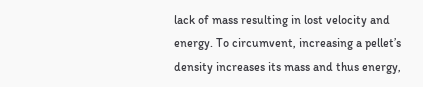lack of mass resulting in lost velocity and energy. To circumvent, increasing a pellet’s density increases its mass and thus energy,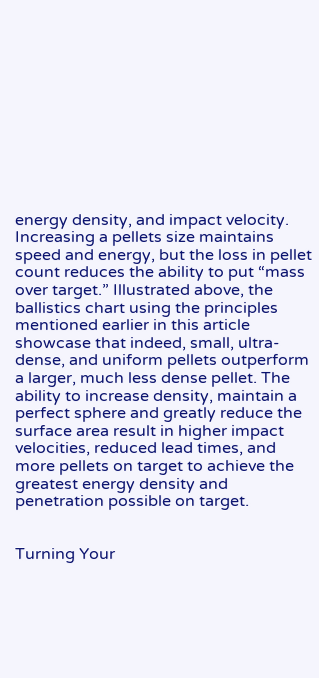energy density, and impact velocity. Increasing a pellets size maintains speed and energy, but the loss in pellet count reduces the ability to put “mass over target.” Illustrated above, the ballistics chart using the principles mentioned earlier in this article showcase that indeed, small, ultra-dense, and uniform pellets outperform a larger, much less dense pellet. The ability to increase density, maintain a perfect sphere and greatly reduce the surface area result in higher impact velocities, reduced lead times, and more pellets on target to achieve the greatest energy density and penetration possible on target.


Turning Your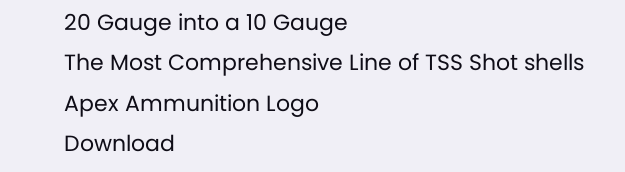20 Gauge into a 10 Gauge
The Most Comprehensive Line of TSS Shot shells
Apex Ammunition Logo
Download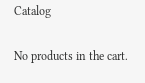Catalog


No products in the cart.